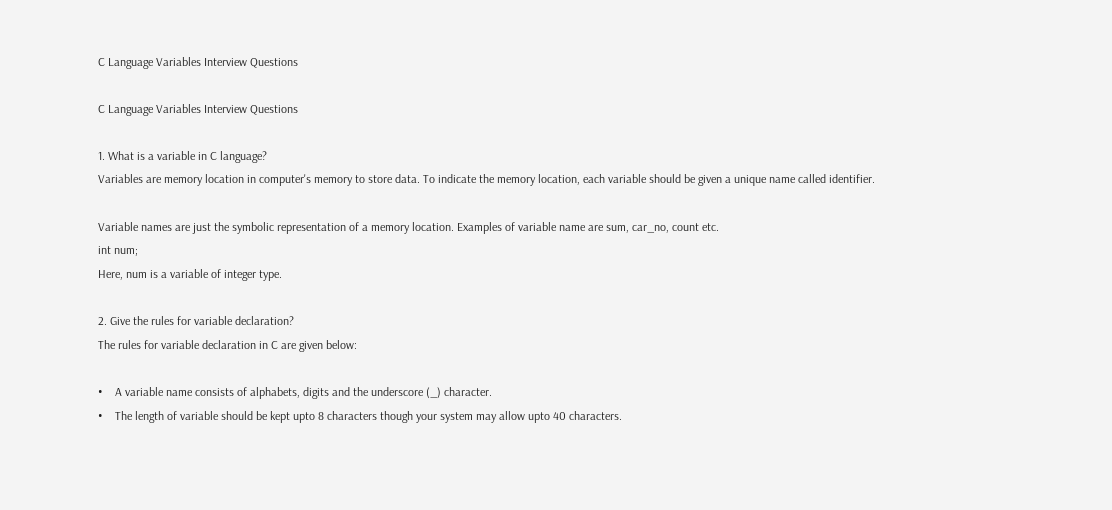C Language Variables Interview Questions

C Language Variables Interview Questions

1. What is a variable in C language?
Variables are memory location in computer's memory to store data. To indicate the memory location, each variable should be given a unique name called identifier.

Variable names are just the symbolic representation of a memory location. Examples of variable name are sum, car_no, count etc.
int num;
Here, num is a variable of integer type.

2. Give the rules for variable declaration?
The rules for variable declaration in C are given below:

•    A variable name consists of alphabets, digits and the underscore (_) character.
•    The length of variable should be kept upto 8 characters though your system may allow upto 40 characters.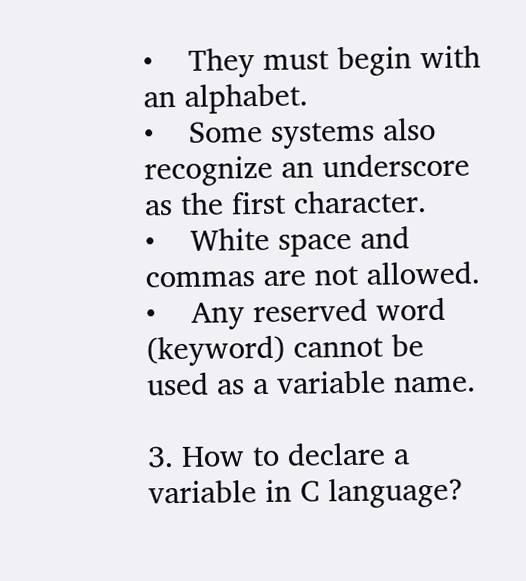•    They must begin with an alphabet.
•    Some systems also recognize an underscore as the first character.
•    White space and commas are not allowed.
•    Any reserved word (keyword) cannot be used as a variable name.

3. How to declare a variable in C language?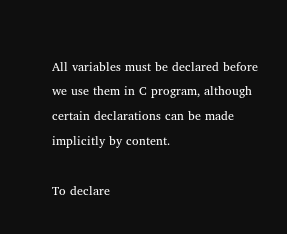All variables must be declared before we use them in C program, although certain declarations can be made implicitly by content.

To declare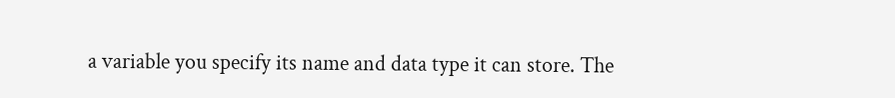a variable you specify its name and data type it can store. The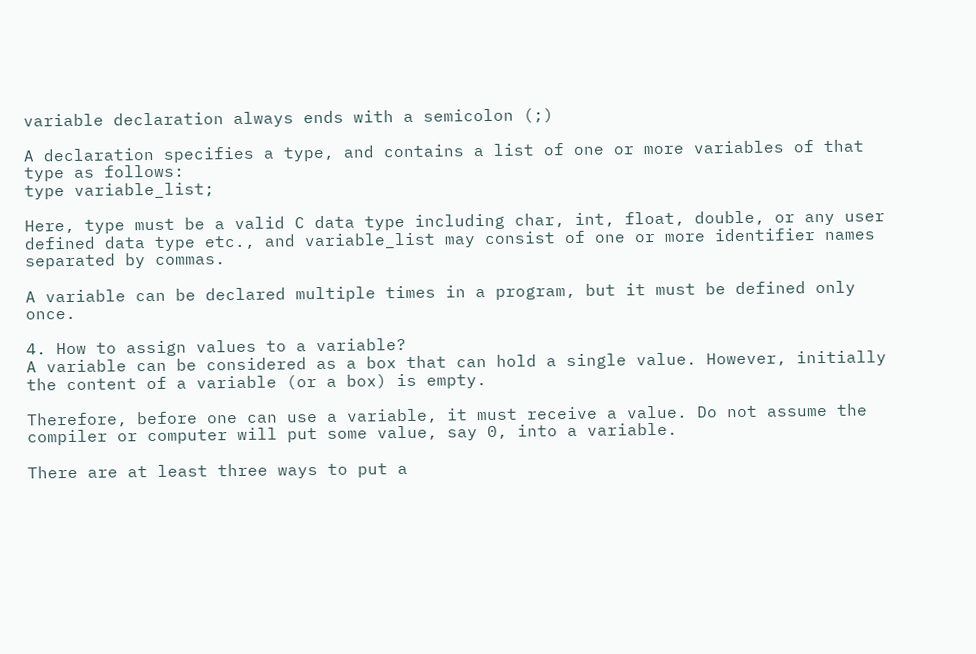variable declaration always ends with a semicolon (;)

A declaration specifies a type, and contains a list of one or more variables of that type as follows:
type variable_list;

Here, type must be a valid C data type including char, int, float, double, or any user defined data type etc., and variable_list may consist of one or more identifier names separated by commas.

A variable can be declared multiple times in a program, but it must be defined only once.

4. How to assign values to a variable?
A variable can be considered as a box that can hold a single value. However, initially the content of a variable (or a box) is empty.

Therefore, before one can use a variable, it must receive a value. Do not assume the compiler or computer will put some value, say 0, into a variable.

There are at least three ways to put a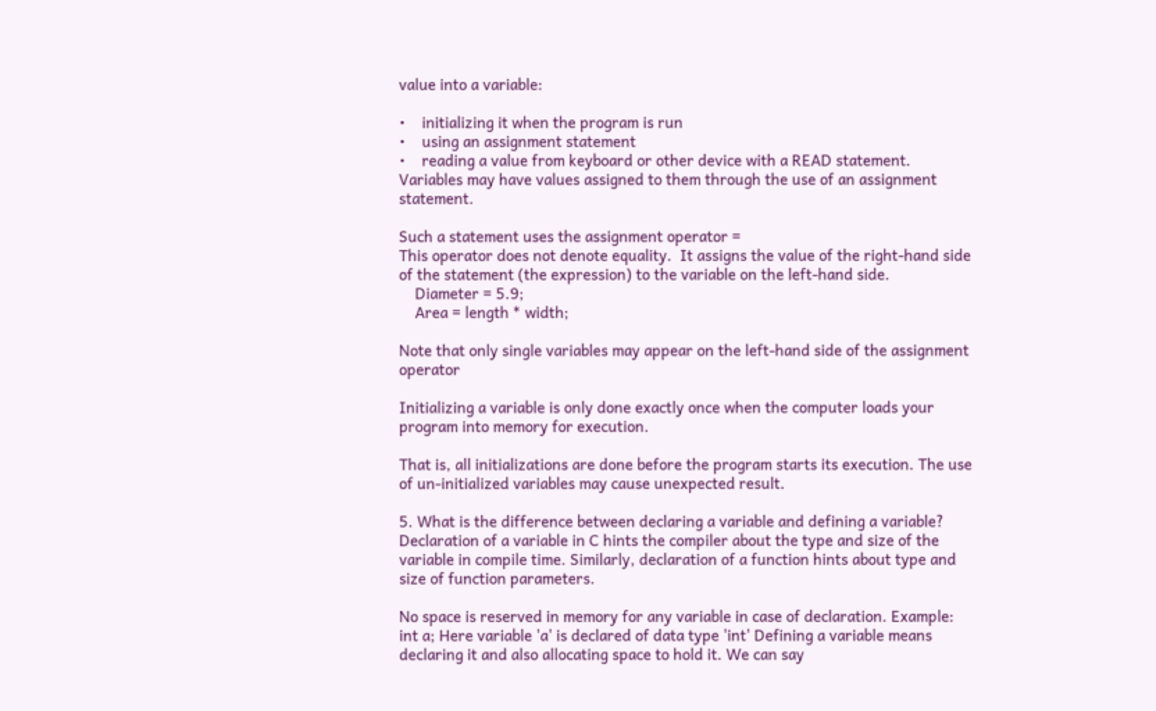value into a variable:

•    initializing it when the program is run
•    using an assignment statement
•    reading a value from keyboard or other device with a READ statement.
Variables may have values assigned to them through the use of an assignment statement.

Such a statement uses the assignment operator =
This operator does not denote equality.  It assigns the value of the right-hand side of the statement (the expression) to the variable on the left-hand side.
    Diameter = 5.9;
    Area = length * width;

Note that only single variables may appear on the left-hand side of the assignment operator

Initializing a variable is only done exactly once when the computer loads your program into memory for execution.

That is, all initializations are done before the program starts its execution. The use of un-initialized variables may cause unexpected result.

5. What is the difference between declaring a variable and defining a variable?
Declaration of a variable in C hints the compiler about the type and size of the variable in compile time. Similarly, declaration of a function hints about type and size of function parameters.

No space is reserved in memory for any variable in case of declaration. Example: int a; Here variable 'a' is declared of data type 'int' Defining a variable means declaring it and also allocating space to hold it. We can say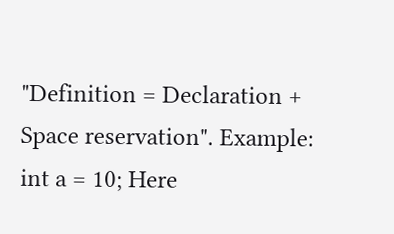"Definition = Declaration + Space reservation". Example: int a = 10; Here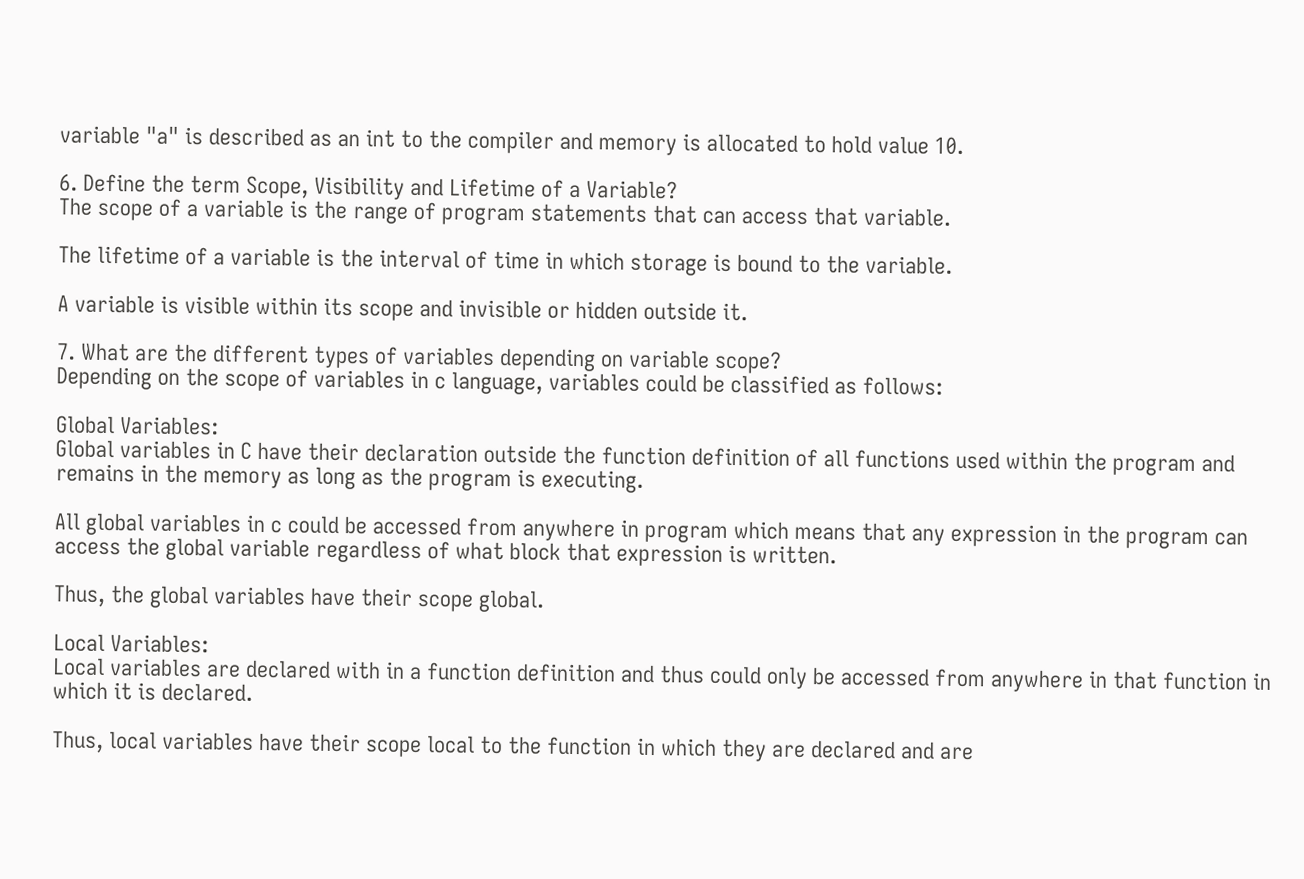variable "a" is described as an int to the compiler and memory is allocated to hold value 10.

6. Define the term Scope, Visibility and Lifetime of a Variable?
The scope of a variable is the range of program statements that can access that variable.

The lifetime of a variable is the interval of time in which storage is bound to the variable.

A variable is visible within its scope and invisible or hidden outside it.

7. What are the different types of variables depending on variable scope?
Depending on the scope of variables in c language, variables could be classified as follows:

Global Variables:
Global variables in C have their declaration outside the function definition of all functions used within the program and remains in the memory as long as the program is executing.

All global variables in c could be accessed from anywhere in program which means that any expression in the program can access the global variable regardless of what block that expression is written.

Thus, the global variables have their scope global.

Local Variables:
Local variables are declared with in a function definition and thus could only be accessed from anywhere in that function in which it is declared.

Thus, local variables have their scope local to the function in which they are declared and are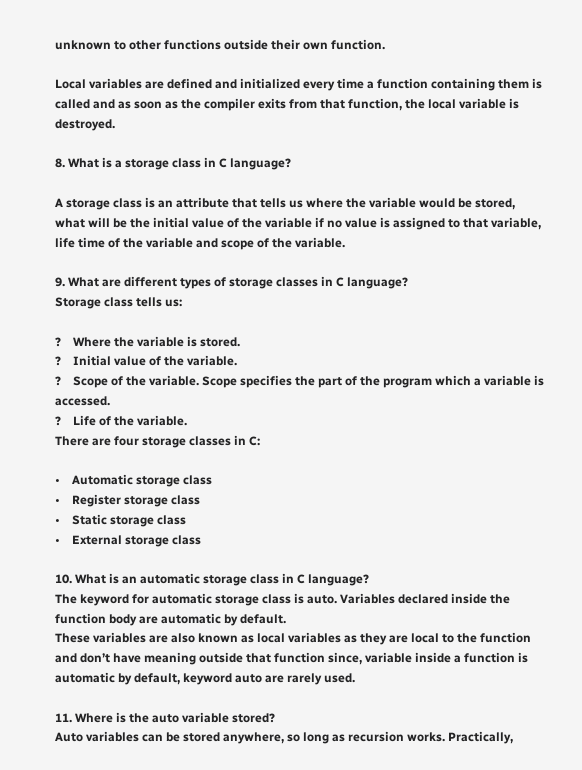unknown to other functions outside their own function.

Local variables are defined and initialized every time a function containing them is called and as soon as the compiler exits from that function, the local variable is destroyed.

8. What is a storage class in C language?

A storage class is an attribute that tells us where the variable would be stored, what will be the initial value of the variable if no value is assigned to that variable, life time of the variable and scope of the variable.

9. What are different types of storage classes in C language?
Storage class tells us:

?    Where the variable is stored.
?    Initial value of the variable.
?    Scope of the variable. Scope specifies the part of the program which a variable is accessed.
?    Life of the variable.
There are four storage classes in C:

•    Automatic storage class
•    Register storage class
•    Static storage class
•    External storage class

10. What is an automatic storage class in C language?
The keyword for automatic storage class is auto. Variables declared inside the function body are automatic by default.
These variables are also known as local variables as they are local to the function and don’t have meaning outside that function since, variable inside a function is automatic by default, keyword auto are rarely used.

11. Where is the auto variable stored?
Auto variables can be stored anywhere, so long as recursion works. Practically,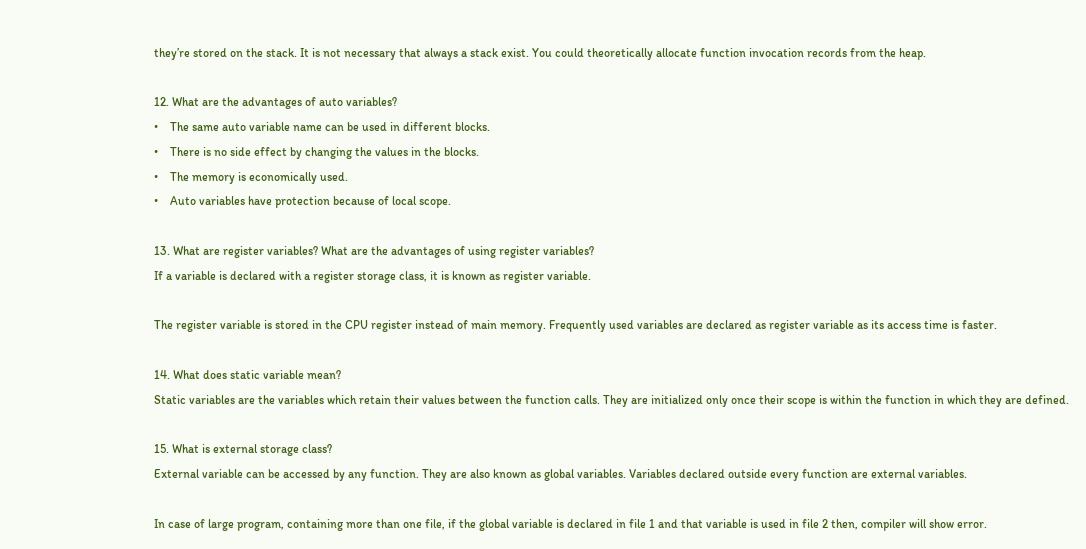they’re stored on the stack. It is not necessary that always a stack exist. You could theoretically allocate function invocation records from the heap.

12. What are the advantages of auto variables?
•    The same auto variable name can be used in different blocks.
•    There is no side effect by changing the values in the blocks.
•    The memory is economically used.
•    Auto variables have protection because of local scope.

13. What are register variables? What are the advantages of using register variables?
If a variable is declared with a register storage class, it is known as register variable.

The register variable is stored in the CPU register instead of main memory. Frequently used variables are declared as register variable as its access time is faster.

14. What does static variable mean?
Static variables are the variables which retain their values between the function calls. They are initialized only once their scope is within the function in which they are defined.

15. What is external storage class?
External variable can be accessed by any function. They are also known as global variables. Variables declared outside every function are external variables.

In case of large program, containing more than one file, if the global variable is declared in file 1 and that variable is used in file 2 then, compiler will show error.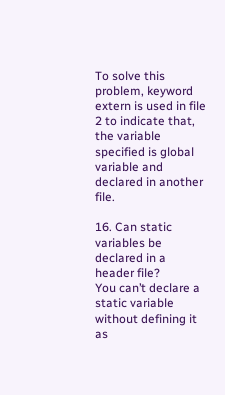To solve this problem, keyword extern is used in file 2 to indicate that, the variable specified is global variable and declared in another file.

16. Can static variables be declared in a header file?
You can’t declare a static variable without defining it as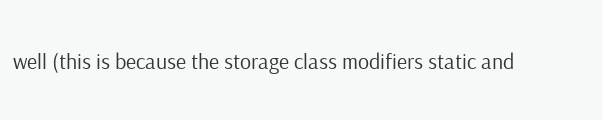well (this is because the storage class modifiers static and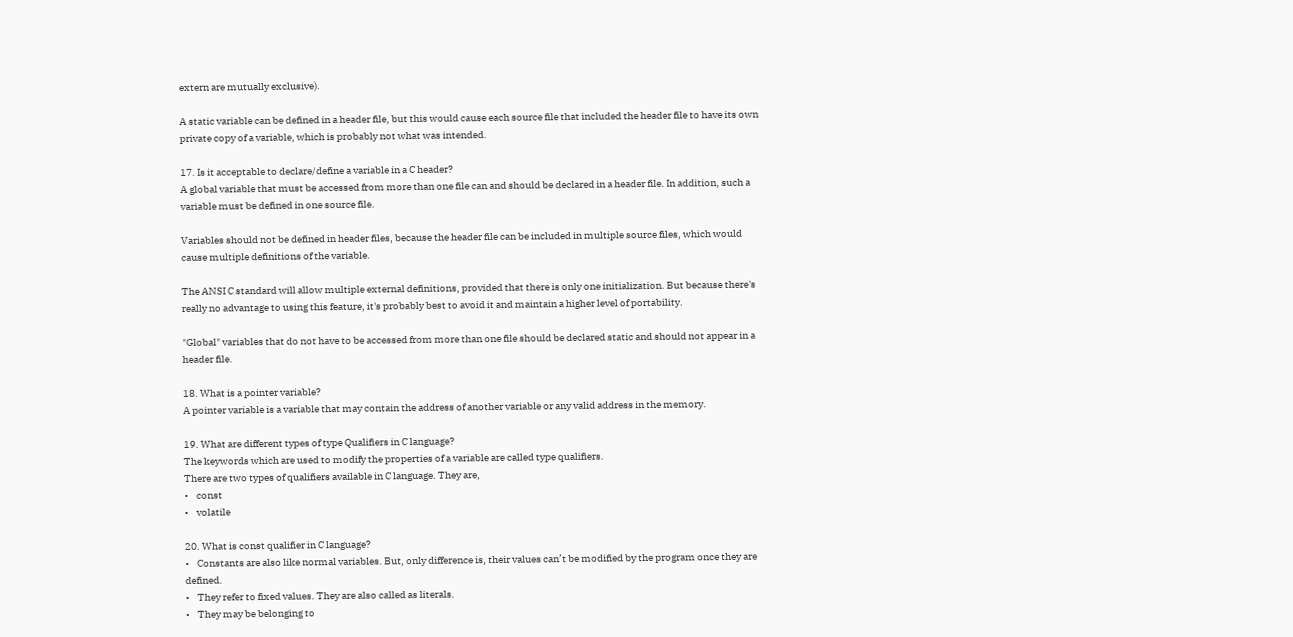extern are mutually exclusive).

A static variable can be defined in a header file, but this would cause each source file that included the header file to have its own private copy of a variable, which is probably not what was intended.

17. Is it acceptable to declare/define a variable in a C header?
A global variable that must be accessed from more than one file can and should be declared in a header file. In addition, such a variable must be defined in one source file.

Variables should not be defined in header files, because the header file can be included in multiple source files, which would cause multiple definitions of the variable.

The ANSI C standard will allow multiple external definitions, provided that there is only one initialization. But because there's really no advantage to using this feature, it's probably best to avoid it and maintain a higher level of portability.

"Global" variables that do not have to be accessed from more than one file should be declared static and should not appear in a header file.

18. What is a pointer variable?
A pointer variable is a variable that may contain the address of another variable or any valid address in the memory.

19. What are different types of type Qualifiers in C language?
The keywords which are used to modify the properties of a variable are called type qualifiers.
There are two types of qualifiers available in C language. They are,
•    const
•    volatile

20. What is const qualifier in C language?
•    Constants are also like normal variables. But, only difference is, their values can’t be modified by the program once they are defined.
•    They refer to fixed values. They are also called as literals.
•    They may be belonging to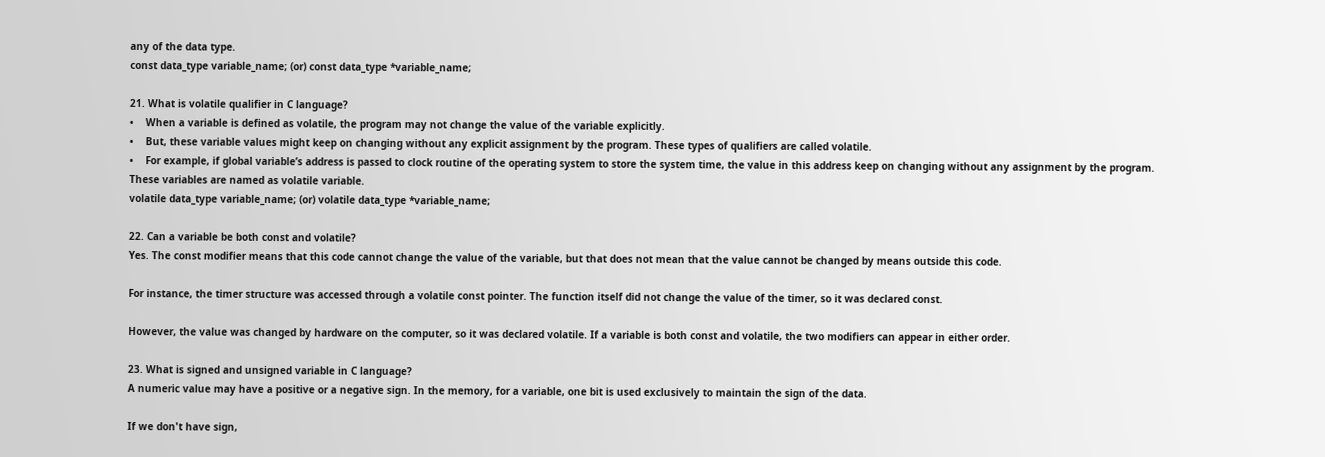any of the data type.
const data_type variable_name; (or) const data_type *variable_name;

21. What is volatile qualifier in C language?
•    When a variable is defined as volatile, the program may not change the value of the variable explicitly.
•    But, these variable values might keep on changing without any explicit assignment by the program. These types of qualifiers are called volatile.
•    For example, if global variable’s address is passed to clock routine of the operating system to store the system time, the value in this address keep on changing without any assignment by the program. These variables are named as volatile variable.
volatile data_type variable_name; (or) volatile data_type *variable_name;

22. Can a variable be both const and volatile?
Yes. The const modifier means that this code cannot change the value of the variable, but that does not mean that the value cannot be changed by means outside this code.

For instance, the timer structure was accessed through a volatile const pointer. The function itself did not change the value of the timer, so it was declared const.

However, the value was changed by hardware on the computer, so it was declared volatile. If a variable is both const and volatile, the two modifiers can appear in either order.

23. What is signed and unsigned variable in C language?
A numeric value may have a positive or a negative sign. In the memory, for a variable, one bit is used exclusively to maintain the sign of the data.

If we don't have sign,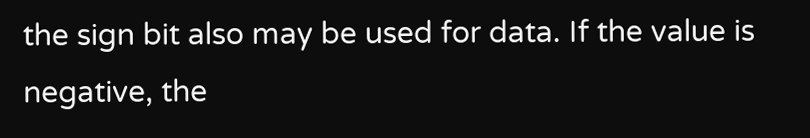the sign bit also may be used for data. If the value is negative, the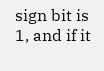sign bit is 1, and if it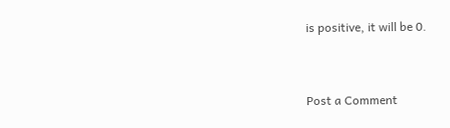is positive, it will be 0.


Post a Comment